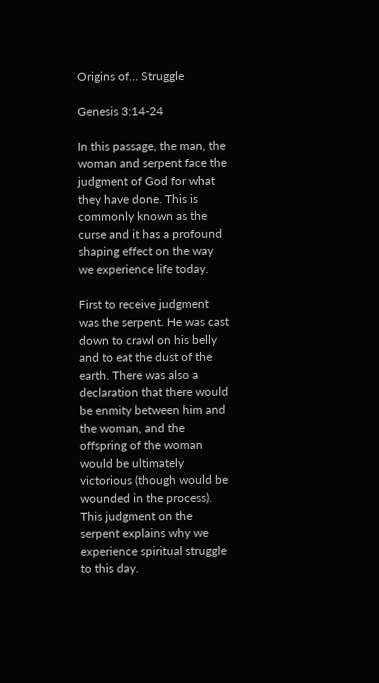Origins of… Struggle

Genesis 3:14-24

In this passage, the man, the woman and serpent face the judgment of God for what they have done. This is commonly known as the curse and it has a profound shaping effect on the way we experience life today.

First to receive judgment was the serpent. He was cast down to crawl on his belly and to eat the dust of the earth. There was also a declaration that there would be enmity between him and the woman, and the offspring of the woman would be ultimately victorious (though would be wounded in the process). This judgment on the serpent explains why we experience spiritual struggle to this day.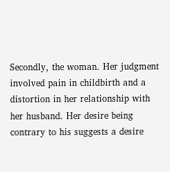Secondly, the woman. Her judgment involved pain in childbirth and a distortion in her relationship with her husband. Her desire being contrary to his suggests a desire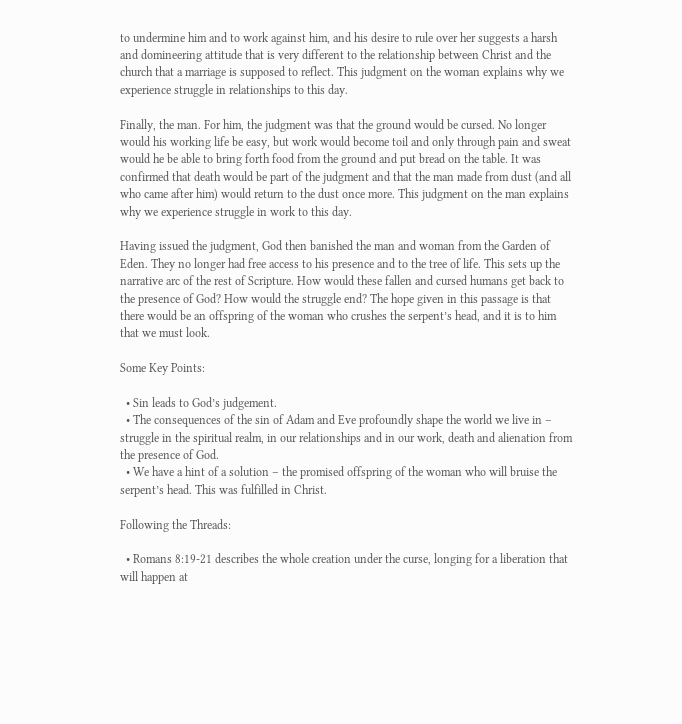to undermine him and to work against him, and his desire to rule over her suggests a harsh and domineering attitude that is very different to the relationship between Christ and the church that a marriage is supposed to reflect. This judgment on the woman explains why we experience struggle in relationships to this day.

Finally, the man. For him, the judgment was that the ground would be cursed. No longer would his working life be easy, but work would become toil and only through pain and sweat would he be able to bring forth food from the ground and put bread on the table. It was confirmed that death would be part of the judgment and that the man made from dust (and all who came after him) would return to the dust once more. This judgment on the man explains why we experience struggle in work to this day.

Having issued the judgment, God then banished the man and woman from the Garden of Eden. They no longer had free access to his presence and to the tree of life. This sets up the narrative arc of the rest of Scripture. How would these fallen and cursed humans get back to the presence of God? How would the struggle end? The hope given in this passage is that there would be an offspring of the woman who crushes the serpent’s head, and it is to him that we must look.

Some Key Points:

  • Sin leads to God’s judgement.
  • The consequences of the sin of Adam and Eve profoundly shape the world we live in – struggle in the spiritual realm, in our relationships and in our work, death and alienation from the presence of God.
  • We have a hint of a solution – the promised offspring of the woman who will bruise the serpent’s head. This was fulfilled in Christ.

Following the Threads:

  • Romans 8:19-21 describes the whole creation under the curse, longing for a liberation that will happen at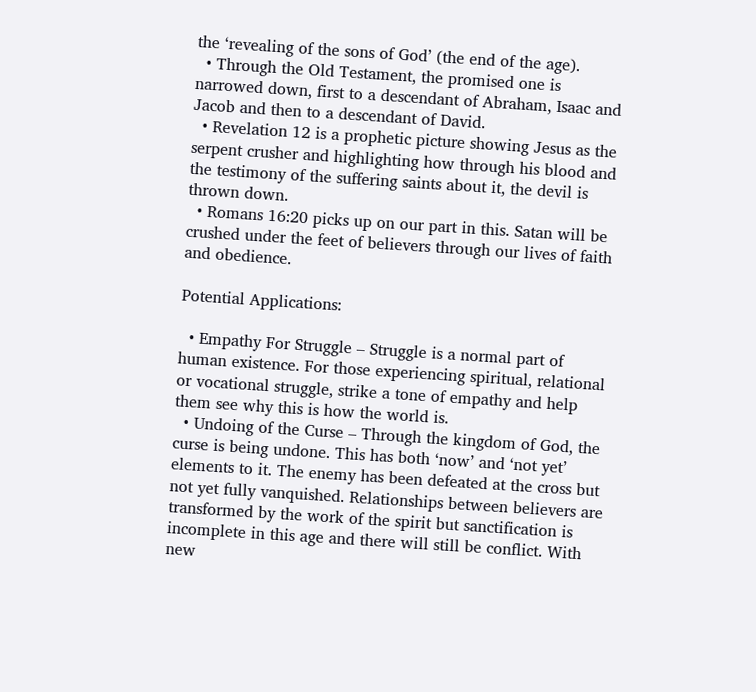the ‘revealing of the sons of God’ (the end of the age).
  • Through the Old Testament, the promised one is narrowed down, first to a descendant of Abraham, Isaac and Jacob and then to a descendant of David.
  • Revelation 12 is a prophetic picture showing Jesus as the serpent crusher and highlighting how through his blood and the testimony of the suffering saints about it, the devil is thrown down.
  • Romans 16:20 picks up on our part in this. Satan will be crushed under the feet of believers through our lives of faith and obedience.

Potential Applications:

  • Empathy For Struggle – Struggle is a normal part of human existence. For those experiencing spiritual, relational or vocational struggle, strike a tone of empathy and help them see why this is how the world is.
  • Undoing of the Curse – Through the kingdom of God, the curse is being undone. This has both ‘now’ and ‘not yet’ elements to it. The enemy has been defeated at the cross but not yet fully vanquished. Relationships between believers are transformed by the work of the spirit but sanctification is incomplete in this age and there will still be conflict. With new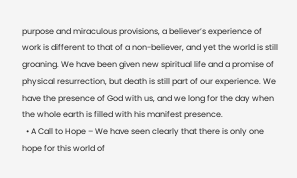purpose and miraculous provisions, a believer’s experience of work is different to that of a non-believer, and yet the world is still groaning. We have been given new spiritual life and a promise of physical resurrection, but death is still part of our experience. We have the presence of God with us, and we long for the day when the whole earth is filled with his manifest presence.
  • A Call to Hope – We have seen clearly that there is only one hope for this world of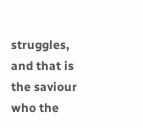struggles, and that is the saviour who the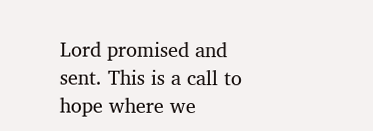Lord promised and sent. This is a call to hope where we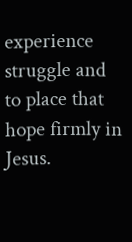experience struggle and to place that hope firmly in Jesus.